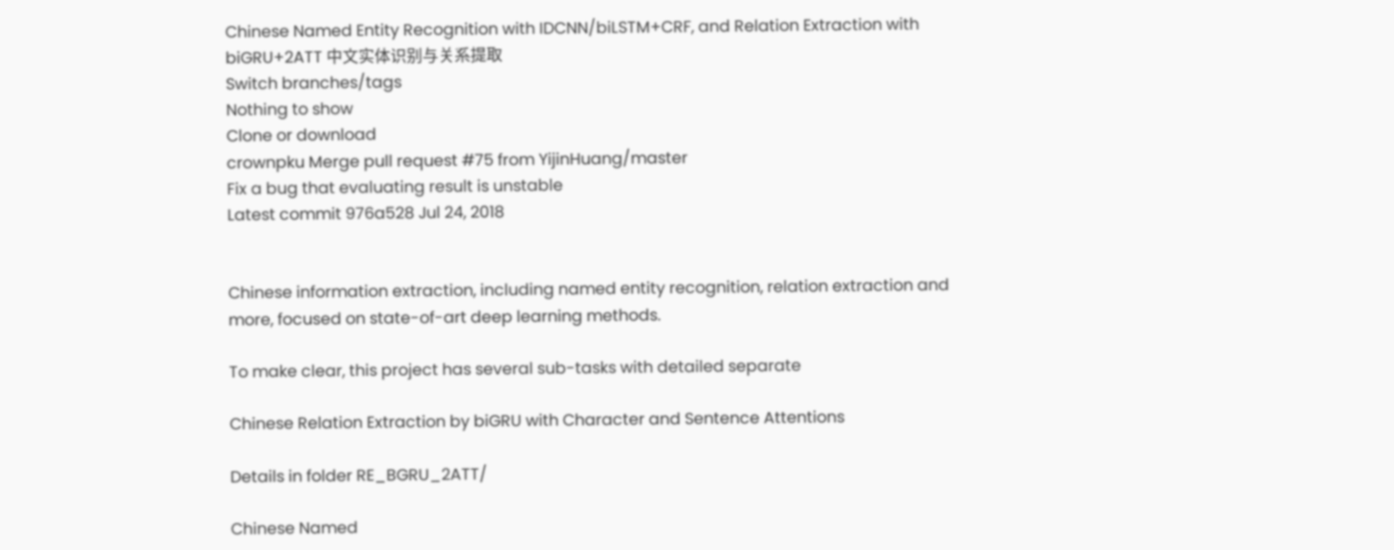Chinese Named Entity Recognition with IDCNN/biLSTM+CRF, and Relation Extraction with biGRU+2ATT 中文实体识别与关系提取
Switch branches/tags
Nothing to show
Clone or download
crownpku Merge pull request #75 from YijinHuang/master
Fix a bug that evaluating result is unstable
Latest commit 976a528 Jul 24, 2018


Chinese information extraction, including named entity recognition, relation extraction and more, focused on state-of-art deep learning methods.

To make clear, this project has several sub-tasks with detailed separate

Chinese Relation Extraction by biGRU with Character and Sentence Attentions

Details in folder RE_BGRU_2ATT/

Chinese Named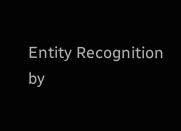Entity Recognition by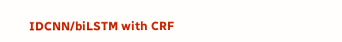IDCNN/biLSTM with CRF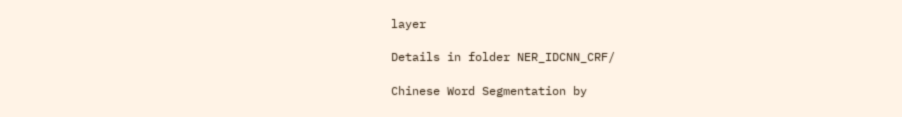layer

Details in folder NER_IDCNN_CRF/

Chinese Word Segmentation by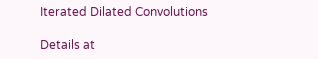Iterated Dilated Convolutions

Details at